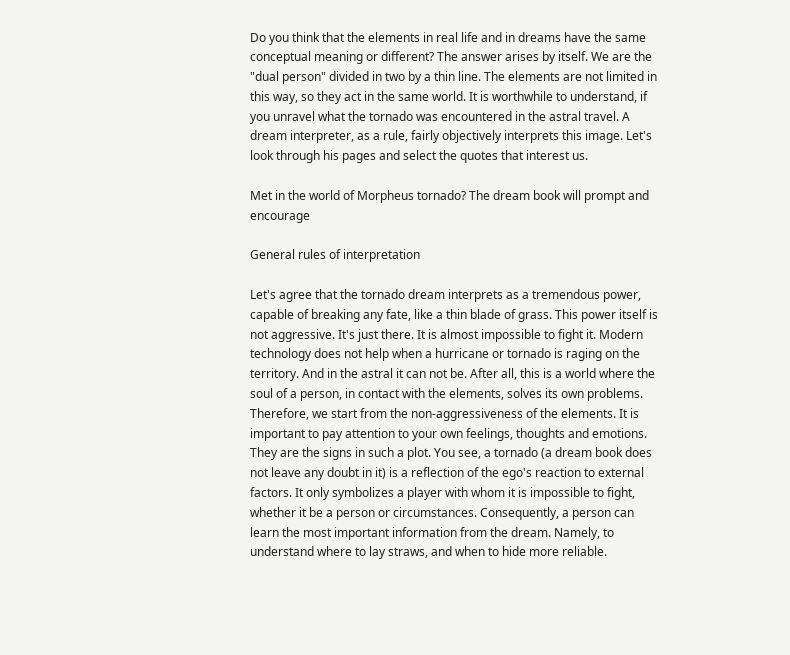Do you think that the elements in real life and in dreams have the same conceptual meaning or different? The answer arises by itself. We are the "dual person" divided in two by a thin line. The elements are not limited in this way, so they act in the same world. It is worthwhile to understand, if you unravel what the tornado was encountered in the astral travel. A dream interpreter, as a rule, fairly objectively interprets this image. Let's look through his pages and select the quotes that interest us.

Met in the world of Morpheus tornado? The dream book will prompt and encourage

General rules of interpretation

Let's agree that the tornado dream interprets as a tremendous power, capable of breaking any fate, like a thin blade of grass. This power itself is not aggressive. It's just there. It is almost impossible to fight it. Modern technology does not help when a hurricane or tornado is raging on the territory. And in the astral it can not be. After all, this is a world where the soul of a person, in contact with the elements, solves its own problems. Therefore, we start from the non-aggressiveness of the elements. It is important to pay attention to your own feelings, thoughts and emotions. They are the signs in such a plot. You see, a tornado (a dream book does not leave any doubt in it) is a reflection of the ego's reaction to external factors. It only symbolizes a player with whom it is impossible to fight, whether it be a person or circumstances. Consequently, a person can learn the most important information from the dream. Namely, to understand where to lay straws, and when to hide more reliable.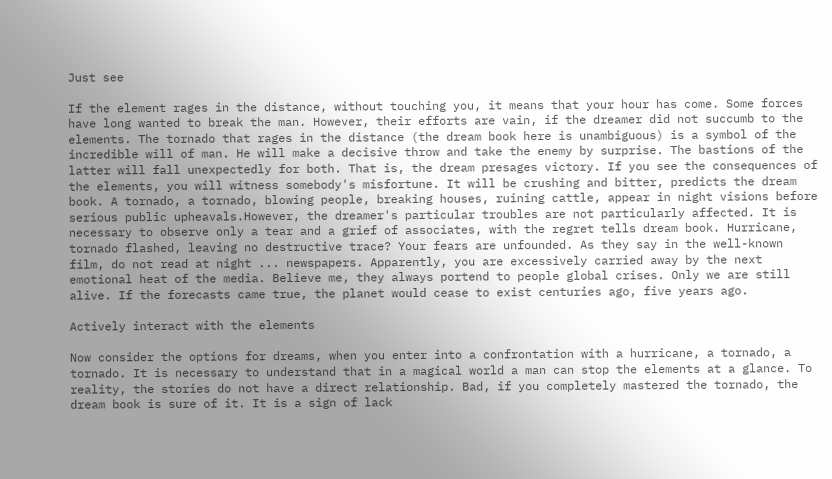Just see

If the element rages in the distance, without touching you, it means that your hour has come. Some forces have long wanted to break the man. However, their efforts are vain, if the dreamer did not succumb to the elements. The tornado that rages in the distance (the dream book here is unambiguous) is a symbol of the incredible will of man. He will make a decisive throw and take the enemy by surprise. The bastions of the latter will fall unexpectedly for both. That is, the dream presages victory. If you see the consequences of the elements, you will witness somebody's misfortune. It will be crushing and bitter, predicts the dream book. A tornado, a tornado, blowing people, breaking houses, ruining cattle, appear in night visions before serious public upheavals.However, the dreamer's particular troubles are not particularly affected. It is necessary to observe only a tear and a grief of associates, with the regret tells dream book. Hurricane, tornado flashed, leaving no destructive trace? Your fears are unfounded. As they say in the well-known film, do not read at night ... newspapers. Apparently, you are excessively carried away by the next emotional heat of the media. Believe me, they always portend to people global crises. Only we are still alive. If the forecasts came true, the planet would cease to exist centuries ago, five years ago.

Actively interact with the elements

Now consider the options for dreams, when you enter into a confrontation with a hurricane, a tornado, a tornado. It is necessary to understand that in a magical world a man can stop the elements at a glance. To reality, the stories do not have a direct relationship. Bad, if you completely mastered the tornado, the dream book is sure of it. It is a sign of lack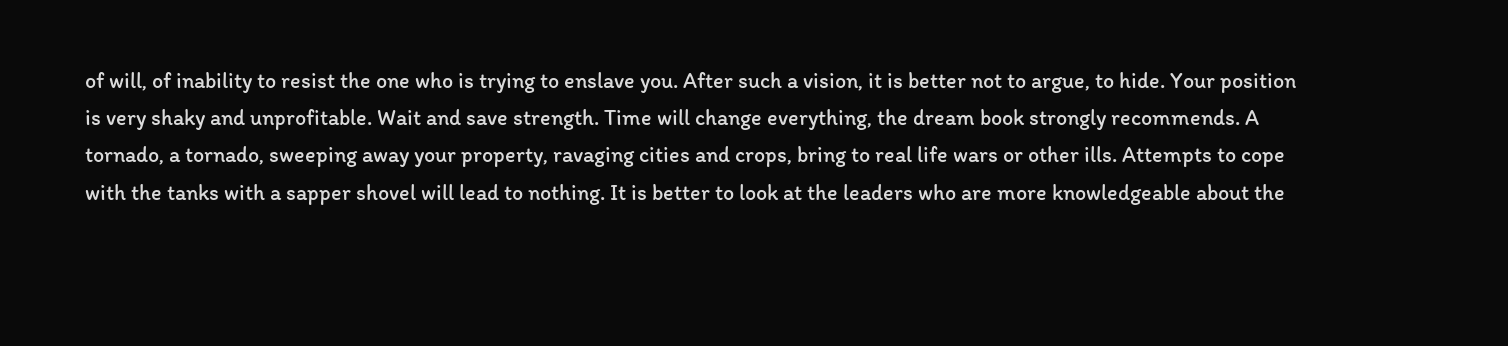of will, of inability to resist the one who is trying to enslave you. After such a vision, it is better not to argue, to hide. Your position is very shaky and unprofitable. Wait and save strength. Time will change everything, the dream book strongly recommends. A tornado, a tornado, sweeping away your property, ravaging cities and crops, bring to real life wars or other ills. Attempts to cope with the tanks with a sapper shovel will lead to nothing. It is better to look at the leaders who are more knowledgeable about the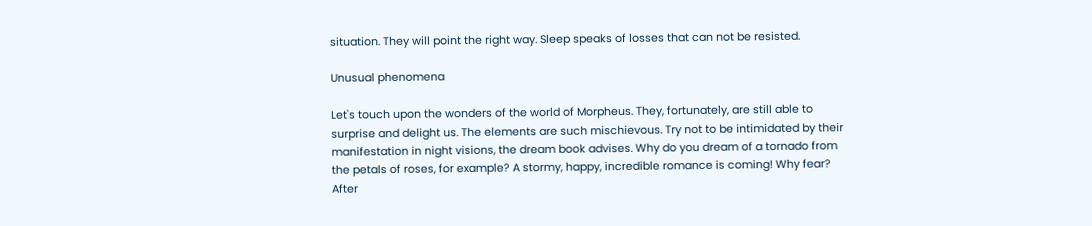situation. They will point the right way. Sleep speaks of losses that can not be resisted.

Unusual phenomena

Let's touch upon the wonders of the world of Morpheus. They, fortunately, are still able to surprise and delight us. The elements are such mischievous. Try not to be intimidated by their manifestation in night visions, the dream book advises. Why do you dream of a tornado from the petals of roses, for example? A stormy, happy, incredible romance is coming! Why fear? After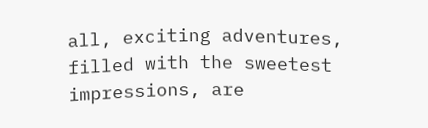all, exciting adventures, filled with the sweetest impressions, are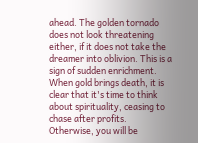ahead. The golden tornado does not look threatening either, if it does not take the dreamer into oblivion. This is a sign of sudden enrichment. When gold brings death, it is clear that it's time to think about spirituality, ceasing to chase after profits. Otherwise, you will be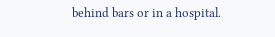behind bars or in a hospital.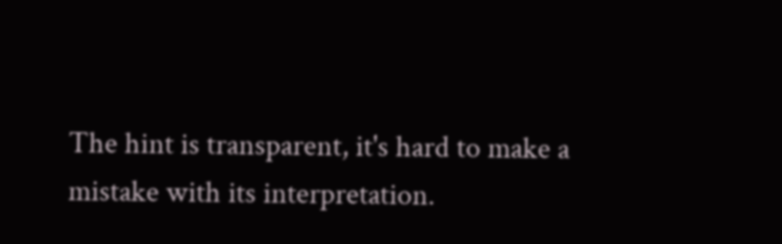The hint is transparent, it's hard to make a mistake with its interpretation.